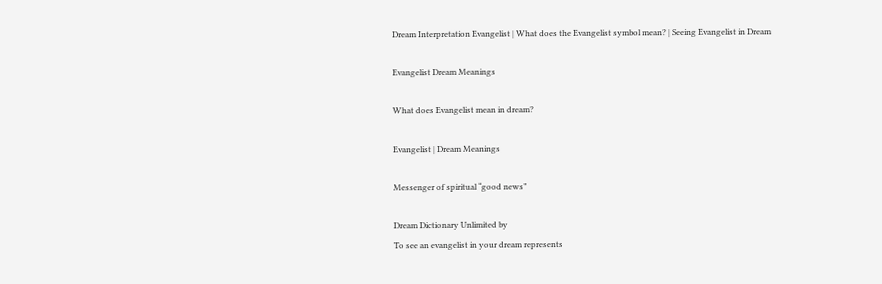Dream Interpretation Evangelist | What does the Evangelist symbol mean? | Seeing Evangelist in Dream

Evangelist Dream Meanings

What does Evangelist mean in dream?

Evangelist | Dream Meanings

Messenger of spiritual “good news”

Dream Dictionary Unlimited by
To see an evangelist in your dream represents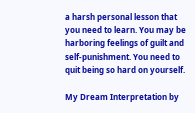a harsh personal lesson that you need to learn. You may be harboring feelings of guilt and self-punishment. You need to quit being so hard on yourself.

My Dream Interpretation by